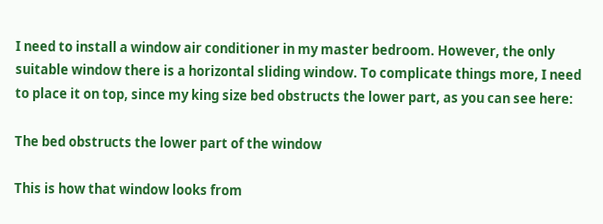I need to install a window air conditioner in my master bedroom. However, the only suitable window there is a horizontal sliding window. To complicate things more, I need to place it on top, since my king size bed obstructs the lower part, as you can see here:

The bed obstructs the lower part of the window

This is how that window looks from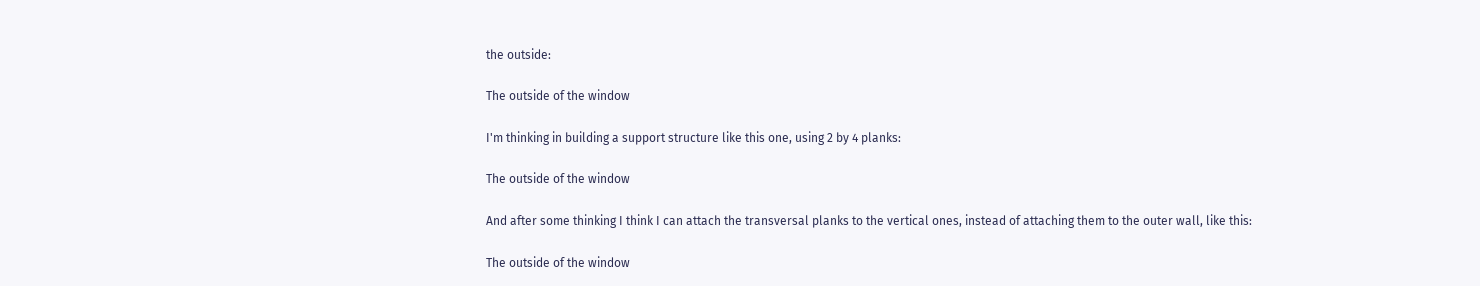the outside:

The outside of the window

I'm thinking in building a support structure like this one, using 2 by 4 planks:

The outside of the window

And after some thinking I think I can attach the transversal planks to the vertical ones, instead of attaching them to the outer wall, like this:

The outside of the window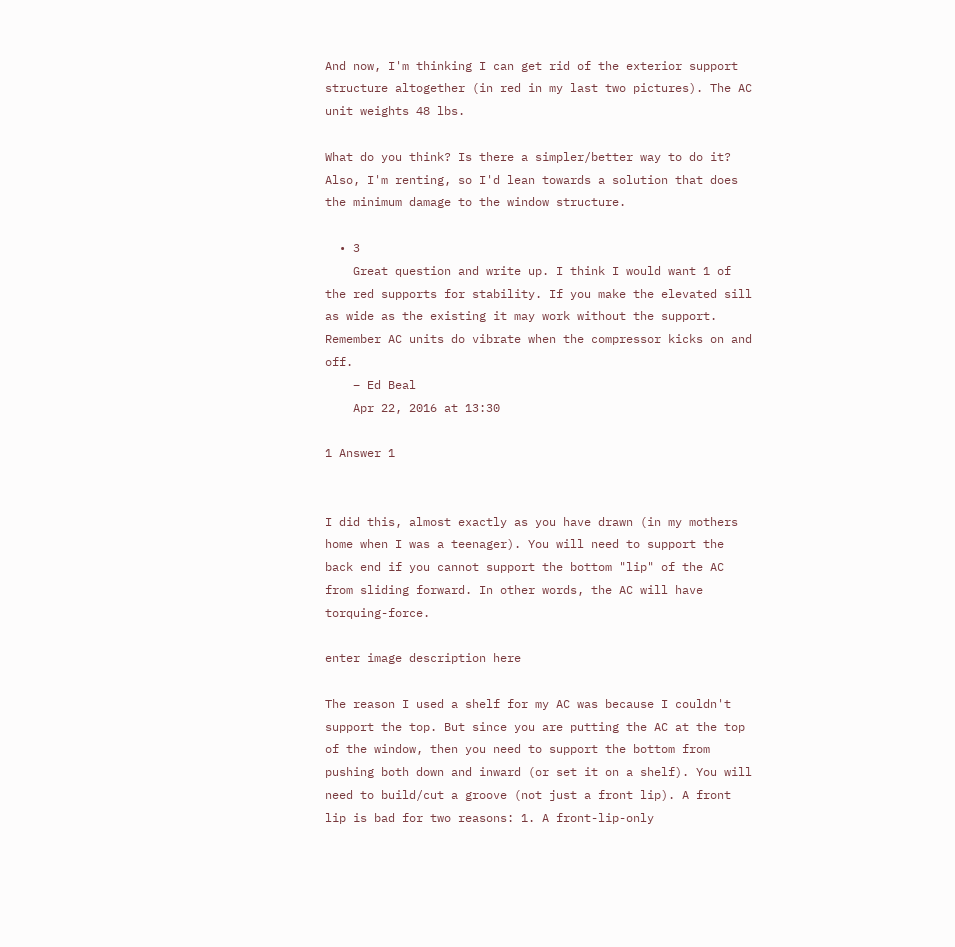And now, I'm thinking I can get rid of the exterior support structure altogether (in red in my last two pictures). The AC unit weights 48 lbs.

What do you think? Is there a simpler/better way to do it? Also, I'm renting, so I'd lean towards a solution that does the minimum damage to the window structure.

  • 3
    Great question and write up. I think I would want 1 of the red supports for stability. If you make the elevated sill as wide as the existing it may work without the support. Remember AC units do vibrate when the compressor kicks on and off.
    – Ed Beal
    Apr 22, 2016 at 13:30

1 Answer 1


I did this, almost exactly as you have drawn (in my mothers home when I was a teenager). You will need to support the back end if you cannot support the bottom "lip" of the AC from sliding forward. In other words, the AC will have torquing-force.

enter image description here

The reason I used a shelf for my AC was because I couldn't support the top. But since you are putting the AC at the top of the window, then you need to support the bottom from pushing both down and inward (or set it on a shelf). You will need to build/cut a groove (not just a front lip). A front lip is bad for two reasons: 1. A front-lip-only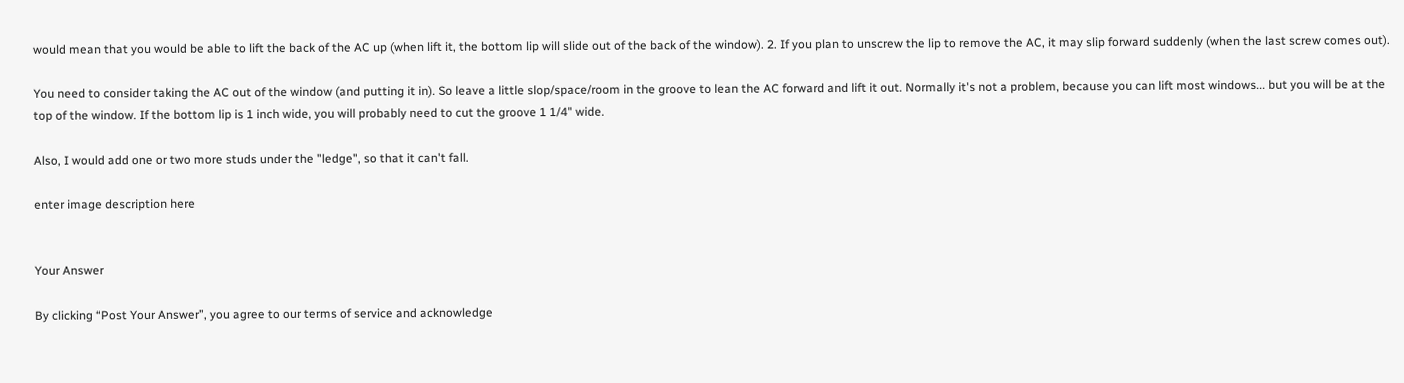would mean that you would be able to lift the back of the AC up (when lift it, the bottom lip will slide out of the back of the window). 2. If you plan to unscrew the lip to remove the AC, it may slip forward suddenly (when the last screw comes out).

You need to consider taking the AC out of the window (and putting it in). So leave a little slop/space/room in the groove to lean the AC forward and lift it out. Normally it's not a problem, because you can lift most windows... but you will be at the top of the window. If the bottom lip is 1 inch wide, you will probably need to cut the groove 1 1/4" wide.

Also, I would add one or two more studs under the "ledge", so that it can't fall.

enter image description here


Your Answer

By clicking “Post Your Answer”, you agree to our terms of service and acknowledge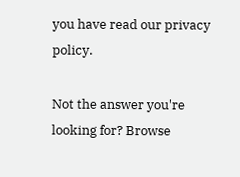you have read our privacy policy.

Not the answer you're looking for? Browse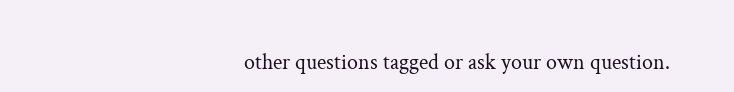other questions tagged or ask your own question.